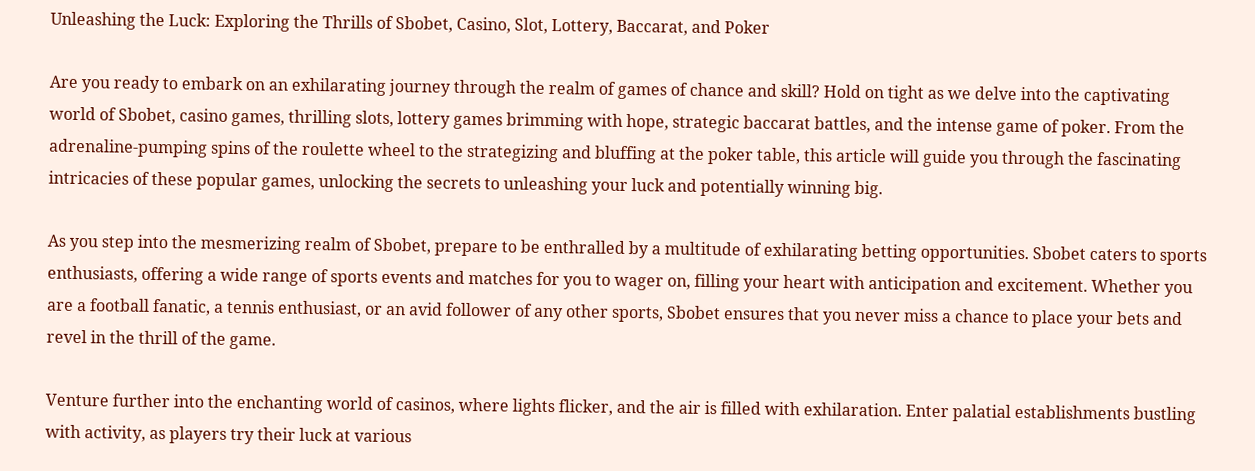Unleashing the Luck: Exploring the Thrills of Sbobet, Casino, Slot, Lottery, Baccarat, and Poker

Are you ready to embark on an exhilarating journey through the realm of games of chance and skill? Hold on tight as we delve into the captivating world of Sbobet, casino games, thrilling slots, lottery games brimming with hope, strategic baccarat battles, and the intense game of poker. From the adrenaline-pumping spins of the roulette wheel to the strategizing and bluffing at the poker table, this article will guide you through the fascinating intricacies of these popular games, unlocking the secrets to unleashing your luck and potentially winning big.

As you step into the mesmerizing realm of Sbobet, prepare to be enthralled by a multitude of exhilarating betting opportunities. Sbobet caters to sports enthusiasts, offering a wide range of sports events and matches for you to wager on, filling your heart with anticipation and excitement. Whether you are a football fanatic, a tennis enthusiast, or an avid follower of any other sports, Sbobet ensures that you never miss a chance to place your bets and revel in the thrill of the game.

Venture further into the enchanting world of casinos, where lights flicker, and the air is filled with exhilaration. Enter palatial establishments bustling with activity, as players try their luck at various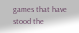games that have stood the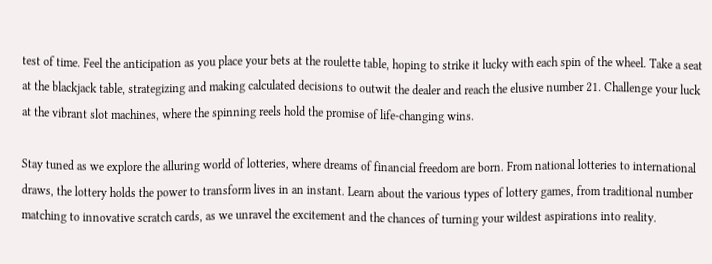test of time. Feel the anticipation as you place your bets at the roulette table, hoping to strike it lucky with each spin of the wheel. Take a seat at the blackjack table, strategizing and making calculated decisions to outwit the dealer and reach the elusive number 21. Challenge your luck at the vibrant slot machines, where the spinning reels hold the promise of life-changing wins.

Stay tuned as we explore the alluring world of lotteries, where dreams of financial freedom are born. From national lotteries to international draws, the lottery holds the power to transform lives in an instant. Learn about the various types of lottery games, from traditional number matching to innovative scratch cards, as we unravel the excitement and the chances of turning your wildest aspirations into reality.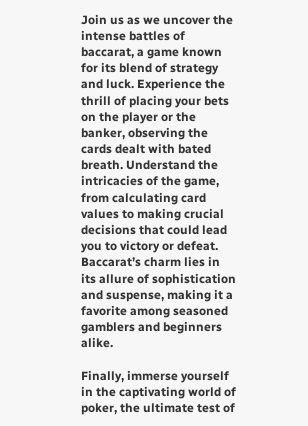Join us as we uncover the intense battles of baccarat, a game known for its blend of strategy and luck. Experience the thrill of placing your bets on the player or the banker, observing the cards dealt with bated breath. Understand the intricacies of the game, from calculating card values to making crucial decisions that could lead you to victory or defeat. Baccarat’s charm lies in its allure of sophistication and suspense, making it a favorite among seasoned gamblers and beginners alike.

Finally, immerse yourself in the captivating world of poker, the ultimate test of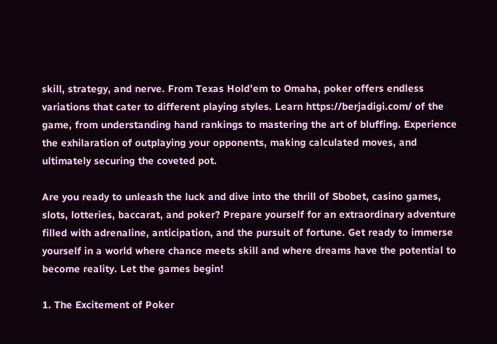skill, strategy, and nerve. From Texas Hold’em to Omaha, poker offers endless variations that cater to different playing styles. Learn https://berjadigi.com/ of the game, from understanding hand rankings to mastering the art of bluffing. Experience the exhilaration of outplaying your opponents, making calculated moves, and ultimately securing the coveted pot.

Are you ready to unleash the luck and dive into the thrill of Sbobet, casino games, slots, lotteries, baccarat, and poker? Prepare yourself for an extraordinary adventure filled with adrenaline, anticipation, and the pursuit of fortune. Get ready to immerse yourself in a world where chance meets skill and where dreams have the potential to become reality. Let the games begin!

1. The Excitement of Poker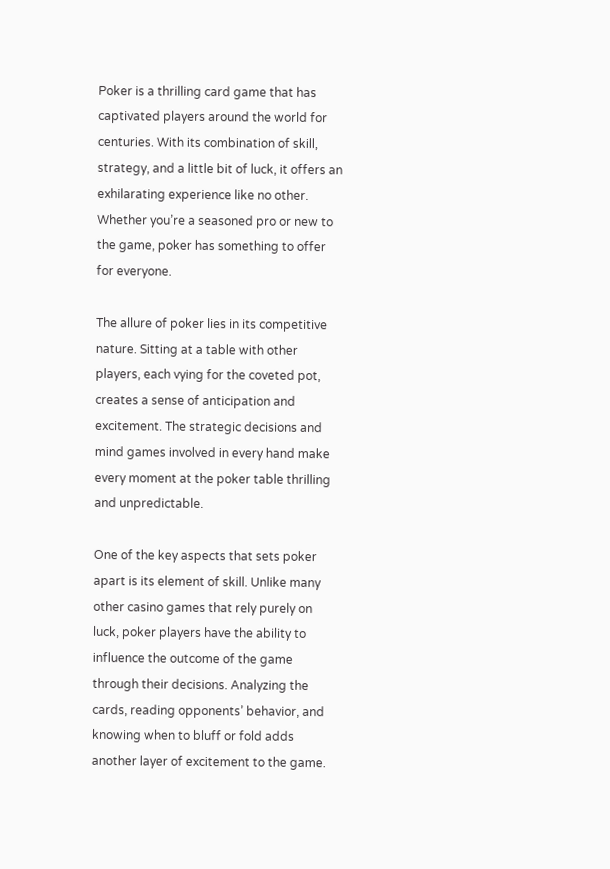Poker is a thrilling card game that has captivated players around the world for centuries. With its combination of skill, strategy, and a little bit of luck, it offers an exhilarating experience like no other. Whether you’re a seasoned pro or new to the game, poker has something to offer for everyone.

The allure of poker lies in its competitive nature. Sitting at a table with other players, each vying for the coveted pot, creates a sense of anticipation and excitement. The strategic decisions and mind games involved in every hand make every moment at the poker table thrilling and unpredictable.

One of the key aspects that sets poker apart is its element of skill. Unlike many other casino games that rely purely on luck, poker players have the ability to influence the outcome of the game through their decisions. Analyzing the cards, reading opponents’ behavior, and knowing when to bluff or fold adds another layer of excitement to the game.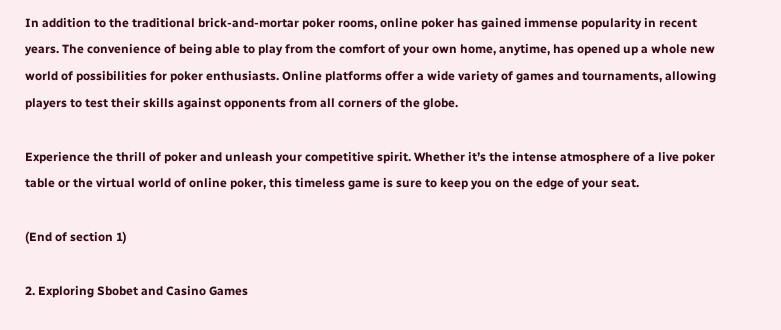In addition to the traditional brick-and-mortar poker rooms, online poker has gained immense popularity in recent years. The convenience of being able to play from the comfort of your own home, anytime, has opened up a whole new world of possibilities for poker enthusiasts. Online platforms offer a wide variety of games and tournaments, allowing players to test their skills against opponents from all corners of the globe.

Experience the thrill of poker and unleash your competitive spirit. Whether it’s the intense atmosphere of a live poker table or the virtual world of online poker, this timeless game is sure to keep you on the edge of your seat.

(End of section 1)

2. Exploring Sbobet and Casino Games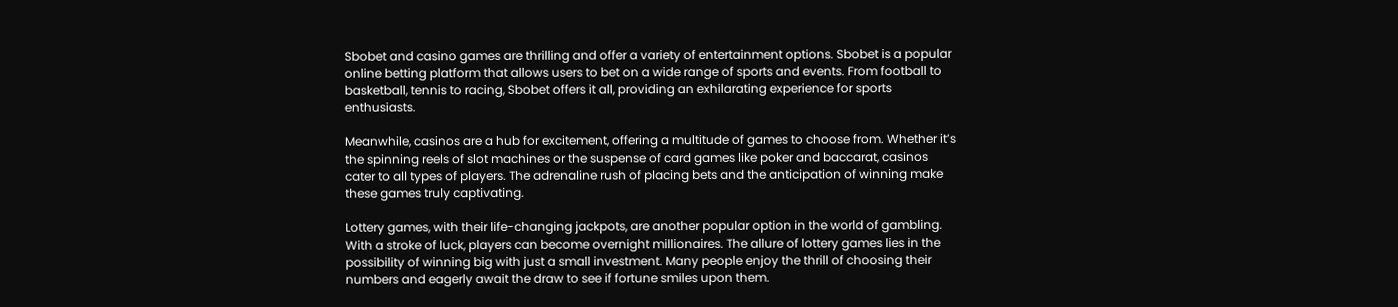Sbobet and casino games are thrilling and offer a variety of entertainment options. Sbobet is a popular online betting platform that allows users to bet on a wide range of sports and events. From football to basketball, tennis to racing, Sbobet offers it all, providing an exhilarating experience for sports enthusiasts.

Meanwhile, casinos are a hub for excitement, offering a multitude of games to choose from. Whether it’s the spinning reels of slot machines or the suspense of card games like poker and baccarat, casinos cater to all types of players. The adrenaline rush of placing bets and the anticipation of winning make these games truly captivating.

Lottery games, with their life-changing jackpots, are another popular option in the world of gambling. With a stroke of luck, players can become overnight millionaires. The allure of lottery games lies in the possibility of winning big with just a small investment. Many people enjoy the thrill of choosing their numbers and eagerly await the draw to see if fortune smiles upon them.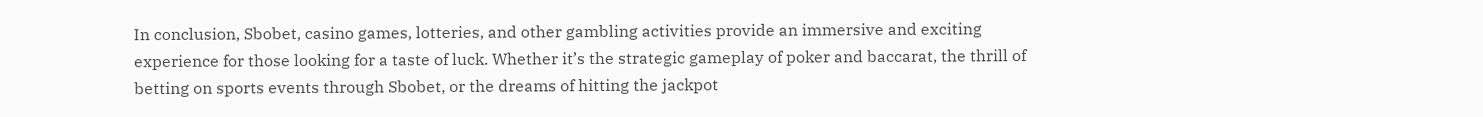In conclusion, Sbobet, casino games, lotteries, and other gambling activities provide an immersive and exciting experience for those looking for a taste of luck. Whether it’s the strategic gameplay of poker and baccarat, the thrill of betting on sports events through Sbobet, or the dreams of hitting the jackpot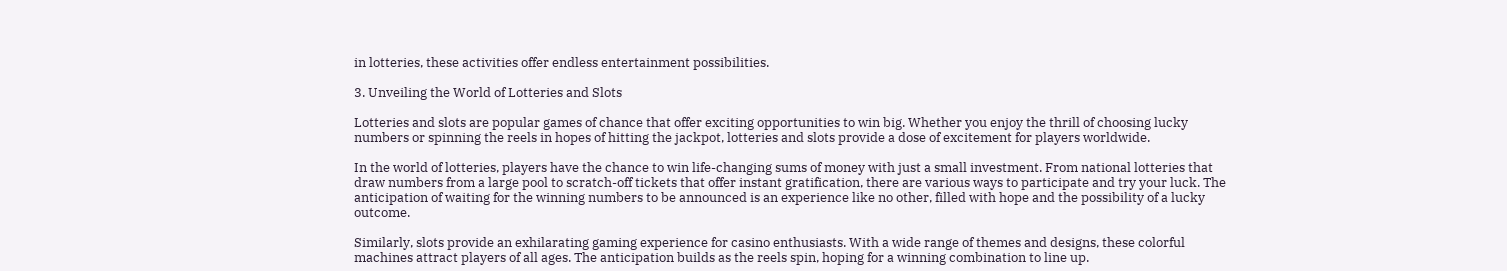in lotteries, these activities offer endless entertainment possibilities.

3. Unveiling the World of Lotteries and Slots

Lotteries and slots are popular games of chance that offer exciting opportunities to win big. Whether you enjoy the thrill of choosing lucky numbers or spinning the reels in hopes of hitting the jackpot, lotteries and slots provide a dose of excitement for players worldwide.

In the world of lotteries, players have the chance to win life-changing sums of money with just a small investment. From national lotteries that draw numbers from a large pool to scratch-off tickets that offer instant gratification, there are various ways to participate and try your luck. The anticipation of waiting for the winning numbers to be announced is an experience like no other, filled with hope and the possibility of a lucky outcome.

Similarly, slots provide an exhilarating gaming experience for casino enthusiasts. With a wide range of themes and designs, these colorful machines attract players of all ages. The anticipation builds as the reels spin, hoping for a winning combination to line up.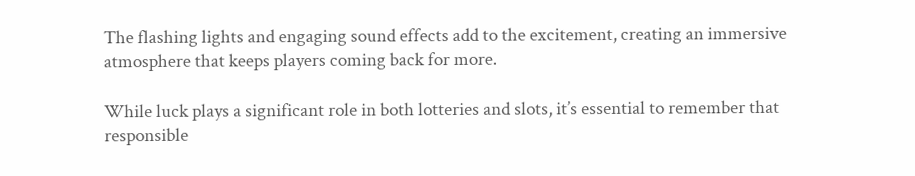The flashing lights and engaging sound effects add to the excitement, creating an immersive atmosphere that keeps players coming back for more.

While luck plays a significant role in both lotteries and slots, it’s essential to remember that responsible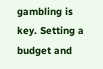gambling is key. Setting a budget and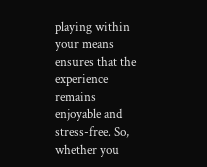playing within your means ensures that the experience remains enjoyable and stress-free. So, whether you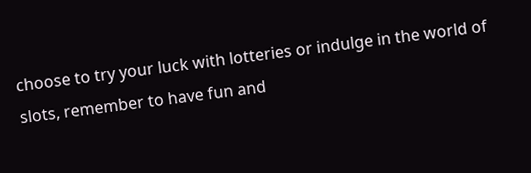choose to try your luck with lotteries or indulge in the world of slots, remember to have fun and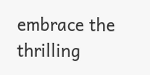embrace the thrilling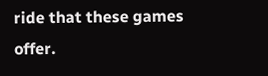ride that these games offer.